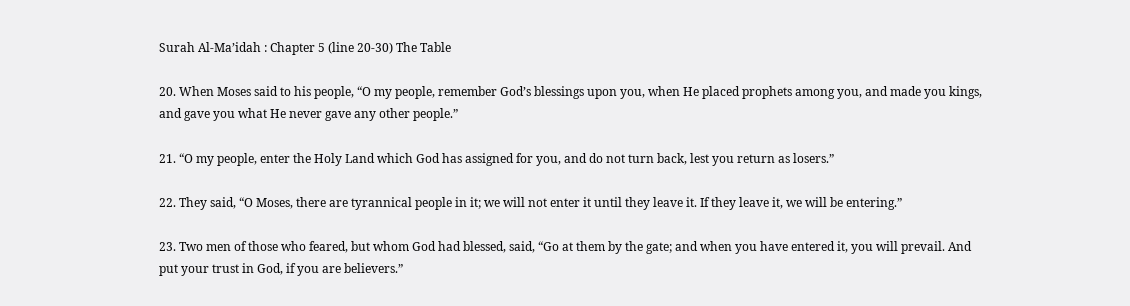Surah Al-Ma’idah : Chapter 5 (line 20-30) The Table

20. When Moses said to his people, “O my people, remember God’s blessings upon you, when He placed prophets among you, and made you kings, and gave you what He never gave any other people.”

21. “O my people, enter the Holy Land which God has assigned for you, and do not turn back, lest you return as losers.”

22. They said, “O Moses, there are tyrannical people in it; we will not enter it until they leave it. If they leave it, we will be entering.”

23. Two men of those who feared, but whom God had blessed, said, “Go at them by the gate; and when you have entered it, you will prevail. And put your trust in God, if you are believers.”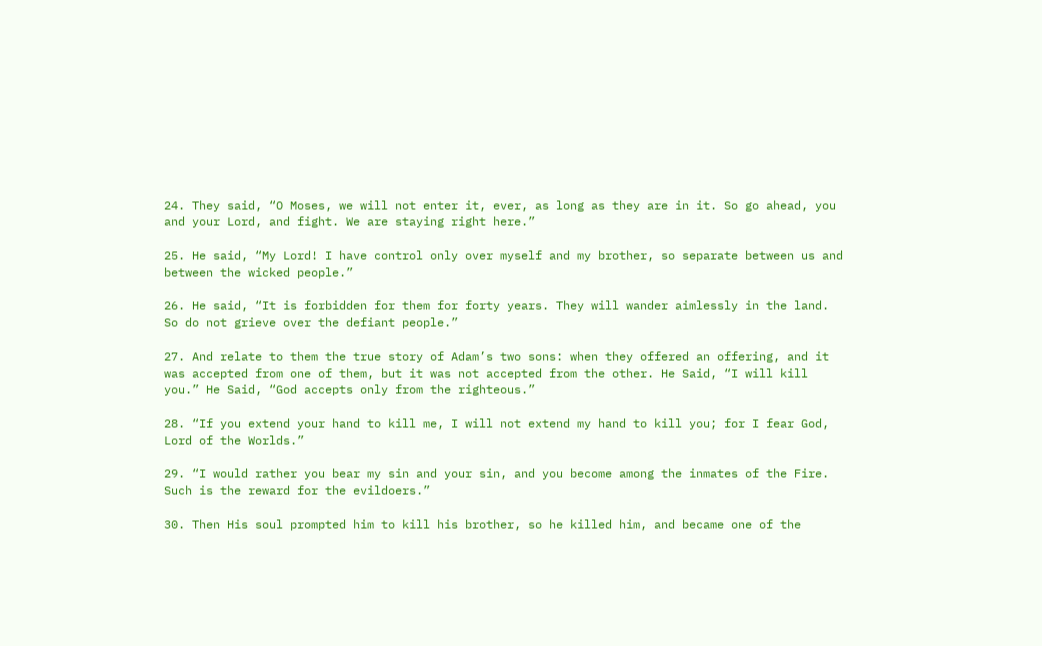24. They said, “O Moses, we will not enter it, ever, as long as they are in it. So go ahead, you and your Lord, and fight. We are staying right here.”

25. He said, “My Lord! I have control only over myself and my brother, so separate between us and between the wicked people.”

26. He said, “It is forbidden for them for forty years. They will wander aimlessly in the land. So do not grieve over the defiant people.”

27. And relate to them the true story of Adam’s two sons: when they offered an offering, and it was accepted from one of them, but it was not accepted from the other. He Said, “I will kill you.” He Said, “God accepts only from the righteous.”

28. “If you extend your hand to kill me, I will not extend my hand to kill you; for I fear God, Lord of the Worlds.”

29. “I would rather you bear my sin and your sin, and you become among the inmates of the Fire. Such is the reward for the evildoers.”

30. Then His soul prompted him to kill his brother, so he killed him, and became one of the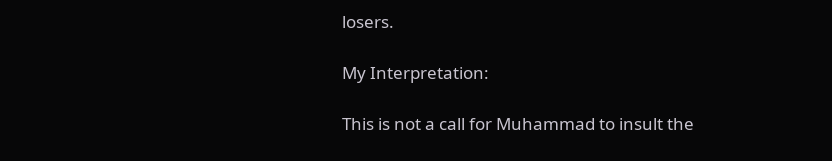losers.

My Interpretation:

This is not a call for Muhammad to insult the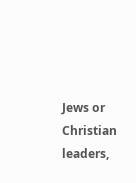Jews or Christian leaders,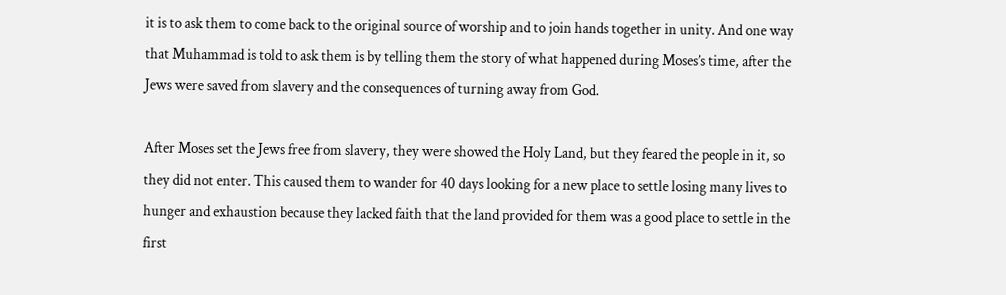it is to ask them to come back to the original source of worship and to join hands together in unity. And one way that Muhammad is told to ask them is by telling them the story of what happened during Moses’s time, after the Jews were saved from slavery and the consequences of turning away from God.

After Moses set the Jews free from slavery, they were showed the Holy Land, but they feared the people in it, so they did not enter. This caused them to wander for 40 days looking for a new place to settle losing many lives to hunger and exhaustion because they lacked faith that the land provided for them was a good place to settle in the first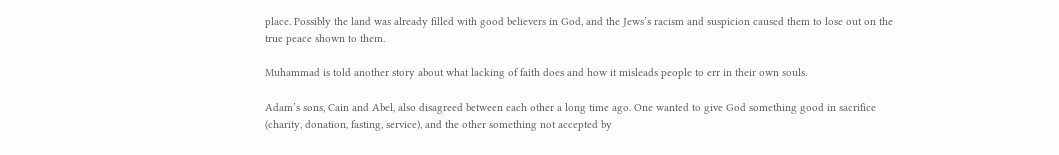place. Possibly the land was already filled with good believers in God, and the Jews’s racism and suspicion caused them to lose out on the true peace shown to them.

Muhammad is told another story about what lacking of faith does and how it misleads people to err in their own souls.

Adam’s sons, Cain and Abel, also disagreed between each other a long time ago. One wanted to give God something good in sacrifice (charity, donation, fasting, service), and the other something not accepted by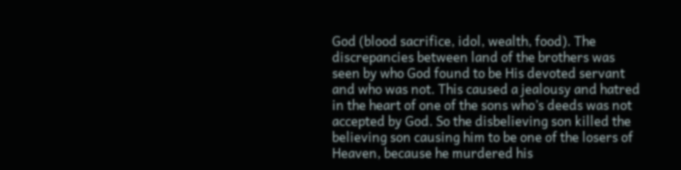God (blood sacrifice, idol, wealth, food). The discrepancies between land of the brothers was seen by who God found to be His devoted servant and who was not. This caused a jealousy and hatred in the heart of one of the sons who’s deeds was not accepted by God. So the disbelieving son killed the believing son causing him to be one of the losers of Heaven, because he murdered his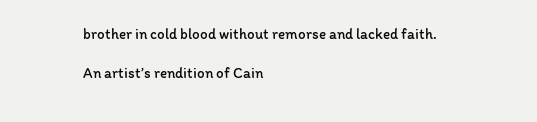brother in cold blood without remorse and lacked faith.

An artist’s rendition of Cain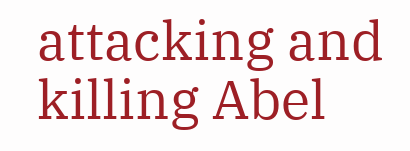attacking and killing Abel